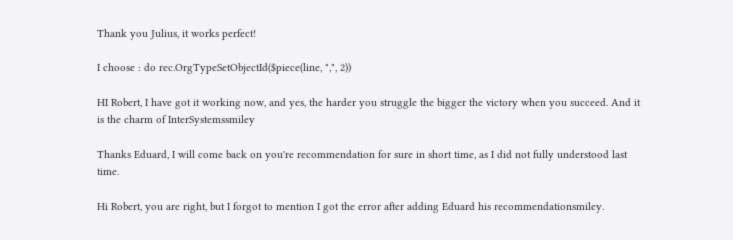Thank you Julius, it works perfect!

I choose : do rec.OrgTypeSetObjectId($piece(line, ",", 2))

HI Robert, I have got it working now, and yes, the harder you struggle the bigger the victory when you succeed. And it is the charm of InterSystemssmiley

Thanks Eduard, I will come back on you're recommendation for sure in short time, as I did not fully understood last time.

Hi Robert, you are right, but I forgot to mention I got the error after adding Eduard his recommendationsmiley.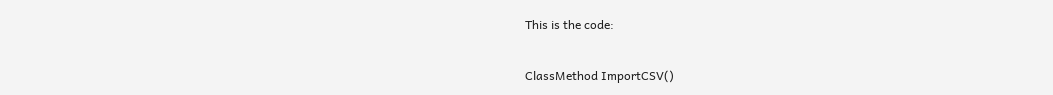This is the code:

ClassMethod ImportCSV()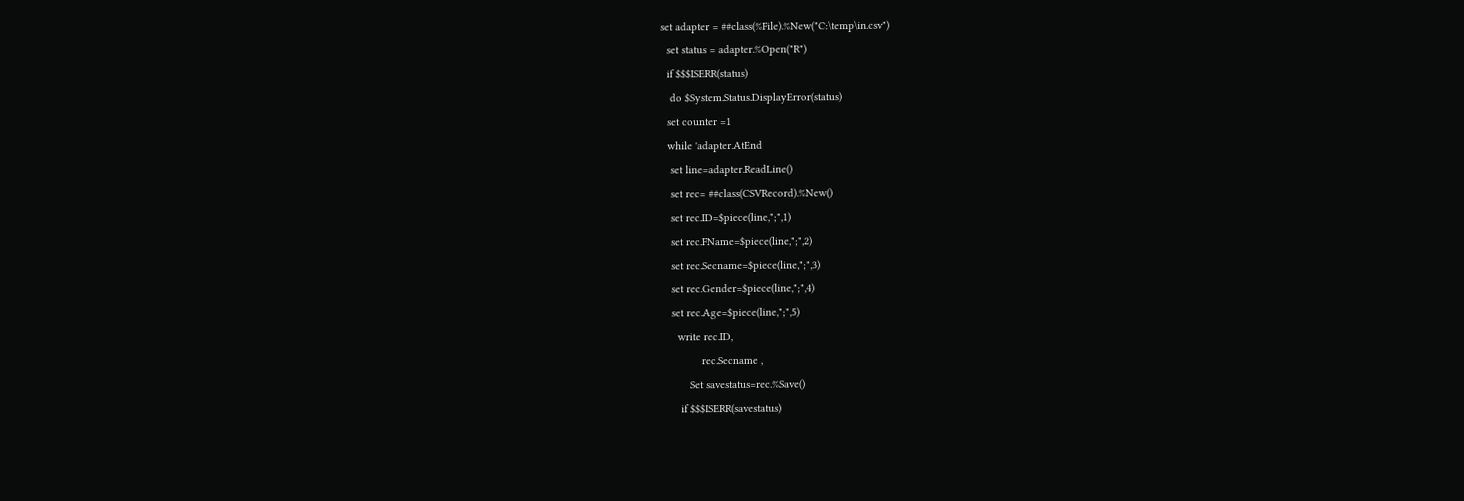set adapter = ##class(%File).%New("C:\temp\in.csv")
  set status = adapter.%Open("R")
  if $$$ISERR(status)
   do $System.Status.DisplayError(status)
  set counter =1
  while 'adapter.AtEnd
   set line=adapter.ReadLine()
   set rec= ##class(CSVRecord).%New()
   set rec.ID=$piece(line,";",1)
   set rec.FName=$piece(line,";",2)
   set rec.Secname=$piece(line,";",3)
   set rec.Gender=$piece(line,";",4)
   set rec.Age=$piece(line,";",5)
     write rec.ID,
             rec.Secname ,
         Set savestatus=rec.%Save()
      if $$$ISERR(savestatus)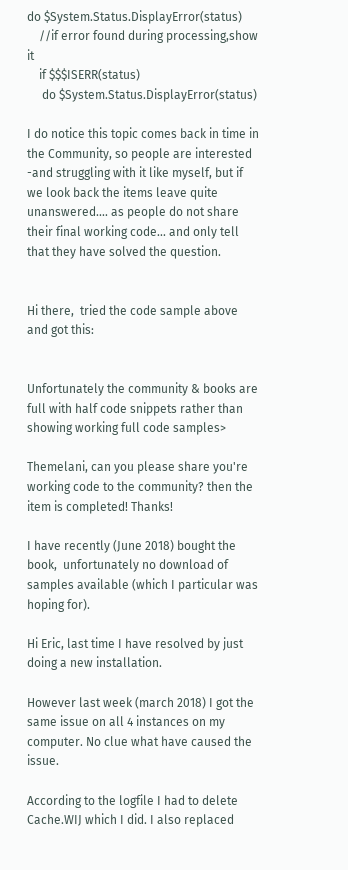do $System.Status.DisplayError(status)
    //if error found during processing,show it
    if $$$ISERR(status)
     do $System.Status.DisplayError(status)

I do notice this topic comes back in time in the Community, so people are interested -and struggling with it like myself, but if we look back the items leave quite unanswered.... as people do not share their final working code... and only tell that they have solved the question.


Hi there,  tried the code sample above and got this:


Unfortunately the community & books are full with half code snippets rather than showing working full code samples>

Themelani, can you please share you're working code to the community? then the item is completed! Thanks!

I have recently (June 2018) bought the book,  unfortunately no download of samples available (which I particular was hoping for).

Hi Eric, last time I have resolved by just doing a new installation.

However last week (march 2018) I got the same issue on all 4 instances on my computer. No clue what have caused the issue.

According to the logfile I had to delete Cache.WIJ which I did. I also replaced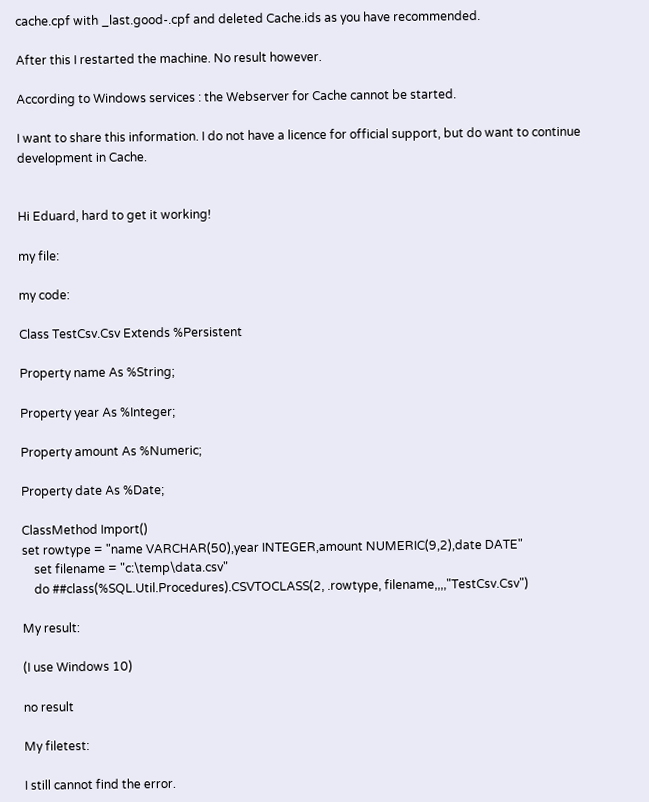cache.cpf with _last.good-.cpf and deleted Cache.ids as you have recommended.

After this I restarted the machine. No result however.

According to Windows services : the Webserver for Cache cannot be started.

I want to share this information. I do not have a licence for official support, but do want to continue development in Cache.


Hi Eduard, hard to get it working!

my file:

my code:

Class TestCsv.Csv Extends %Persistent

Property name As %String;

Property year As %Integer;

Property amount As %Numeric;

Property date As %Date;

ClassMethod Import()
set rowtype = "name VARCHAR(50),year INTEGER,amount NUMERIC(9,2),date DATE"
    set filename = "c:\temp\data.csv"
    do ##class(%SQL.Util.Procedures).CSVTOCLASS(2, .rowtype, filename,,,,"TestCsv.Csv")

My result:

(I use Windows 10)

no result

My filetest:

I still cannot find the error.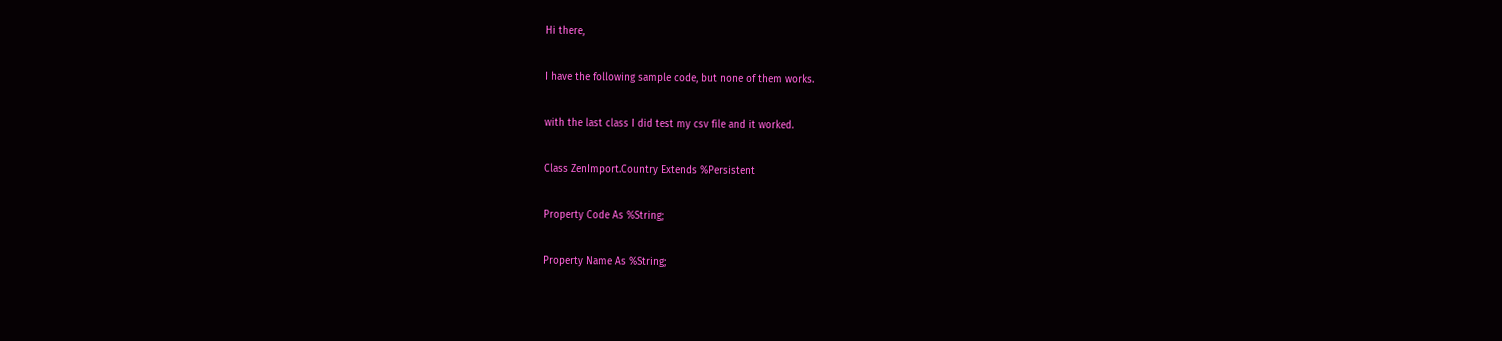Hi there,

I have the following sample code, but none of them works.

with the last class I did test my csv file and it worked.

Class ZenImport.Country Extends %Persistent

Property Code As %String;

Property Name As %String;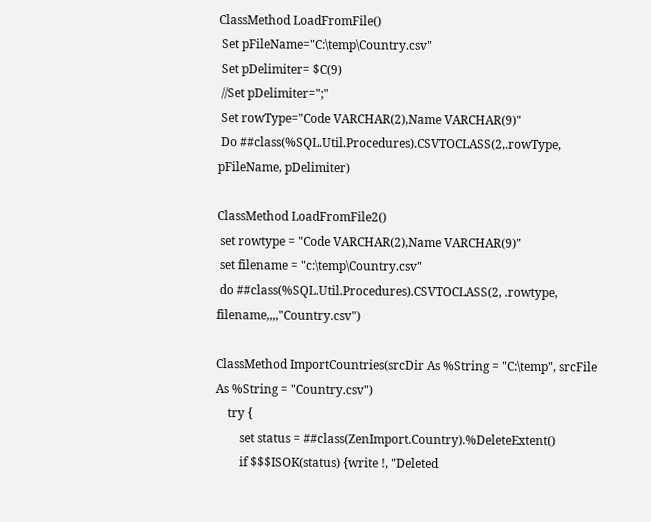ClassMethod LoadFromFile()
 Set pFileName="C:\temp\Country.csv"
 Set pDelimiter= $C(9)
 //Set pDelimiter=";"
 Set rowType="Code VARCHAR(2),Name VARCHAR(9)"
 Do ##class(%SQL.Util.Procedures).CSVTOCLASS(2,.rowType, pFileName, pDelimiter)

ClassMethod LoadFromFile2()
 set rowtype = "Code VARCHAR(2),Name VARCHAR(9)"
 set filename = "c:\temp\Country.csv"
 do ##class(%SQL.Util.Procedures).CSVTOCLASS(2, .rowtype, filename,,,,"Country.csv")

ClassMethod ImportCountries(srcDir As %String = "C:\temp", srcFile As %String = "Country.csv")
    try {
        set status = ##class(ZenImport.Country).%DeleteExtent()
        if $$$ISOK(status) {write !, "Deleted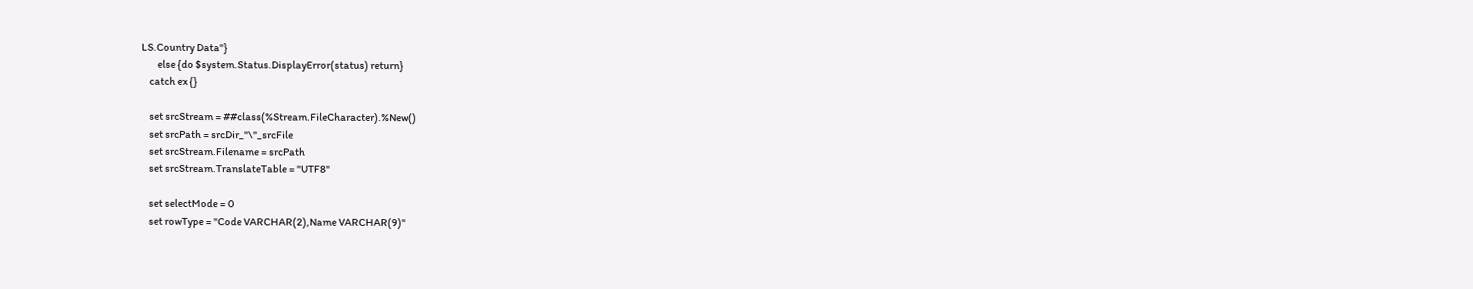LS.Country Data"}
        else {do $system.Status.DisplayError(status) return}
    catch ex {}

    set srcStream = ##class(%Stream.FileCharacter).%New()
    set srcPath = srcDir_"\"_srcFile
    set srcStream.Filename = srcPath
    set srcStream.TranslateTable = "UTF8"

    set selectMode = 0
    set rowType = "Code VARCHAR(2),Name VARCHAR(9)"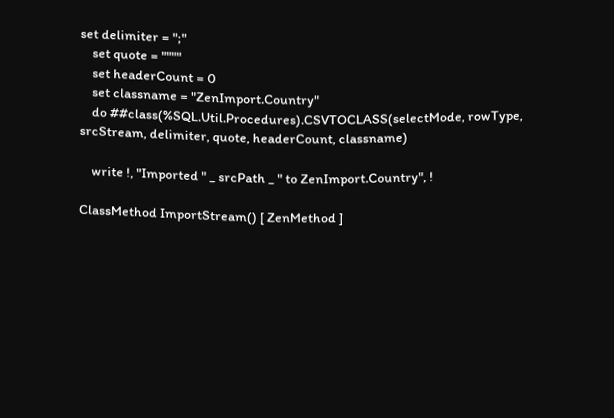set delimiter = ";"
    set quote = """"
    set headerCount = 0
    set classname = "ZenImport.Country"
    do ##class(%SQL.Util.Procedures).CSVTOCLASS(selectMode, rowType, srcStream, delimiter, quote, headerCount, classname)

    write !, "Imported " _ srcPath _ " to ZenImport.Country", !

ClassMethod ImportStream() [ ZenMethod ]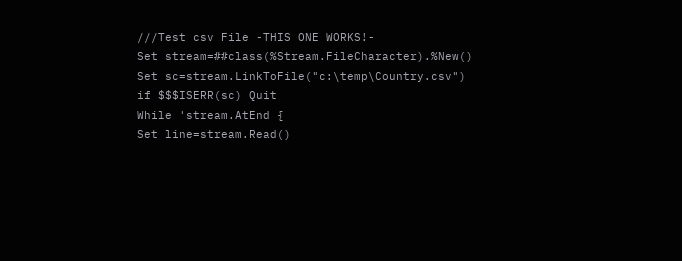///Test csv File -THIS ONE WORKS!-
Set stream=##class(%Stream.FileCharacter).%New()
Set sc=stream.LinkToFile("c:\temp\Country.csv")
if $$$ISERR(sc) Quit
While 'stream.AtEnd {
Set line=stream.Read()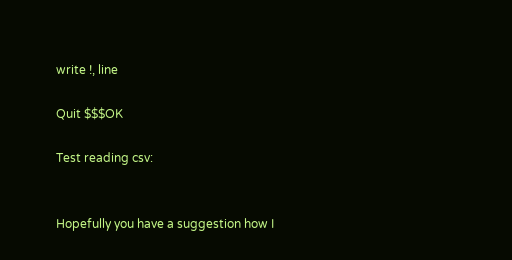write !, line

Quit $$$OK

Test reading csv:


Hopefully you have a suggestion how I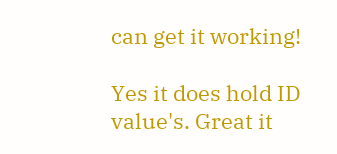can get it working!

Yes it does hold ID value's. Great it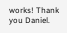works! Thank you Daniel.